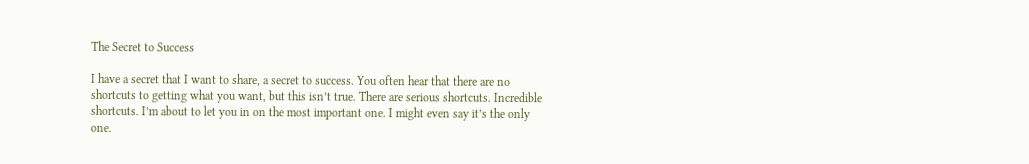The Secret to Success

I have a secret that I want to share, a secret to success. You often hear that there are no shortcuts to getting what you want, but this isn’t true. There are serious shortcuts. Incredible shortcuts. I’m about to let you in on the most important one. I might even say it’s the only one.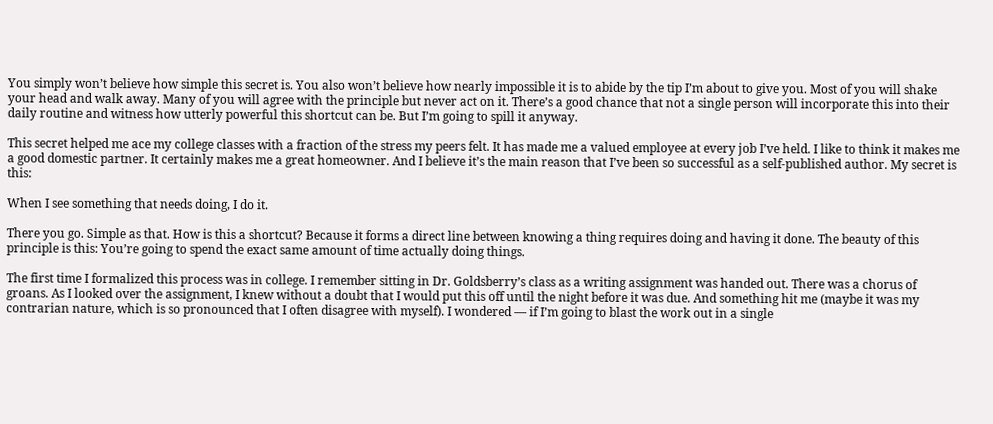You simply won’t believe how simple this secret is. You also won’t believe how nearly impossible it is to abide by the tip I’m about to give you. Most of you will shake your head and walk away. Many of you will agree with the principle but never act on it. There’s a good chance that not a single person will incorporate this into their daily routine and witness how utterly powerful this shortcut can be. But I’m going to spill it anyway.

This secret helped me ace my college classes with a fraction of the stress my peers felt. It has made me a valued employee at every job I’ve held. I like to think it makes me a good domestic partner. It certainly makes me a great homeowner. And I believe it’s the main reason that I’ve been so successful as a self-published author. My secret is this:

When I see something that needs doing, I do it.

There you go. Simple as that. How is this a shortcut? Because it forms a direct line between knowing a thing requires doing and having it done. The beauty of this principle is this: You’re going to spend the exact same amount of time actually doing things.

The first time I formalized this process was in college. I remember sitting in Dr. Goldsberry’s class as a writing assignment was handed out. There was a chorus of groans. As I looked over the assignment, I knew without a doubt that I would put this off until the night before it was due. And something hit me (maybe it was my contrarian nature, which is so pronounced that I often disagree with myself). I wondered — if I’m going to blast the work out in a single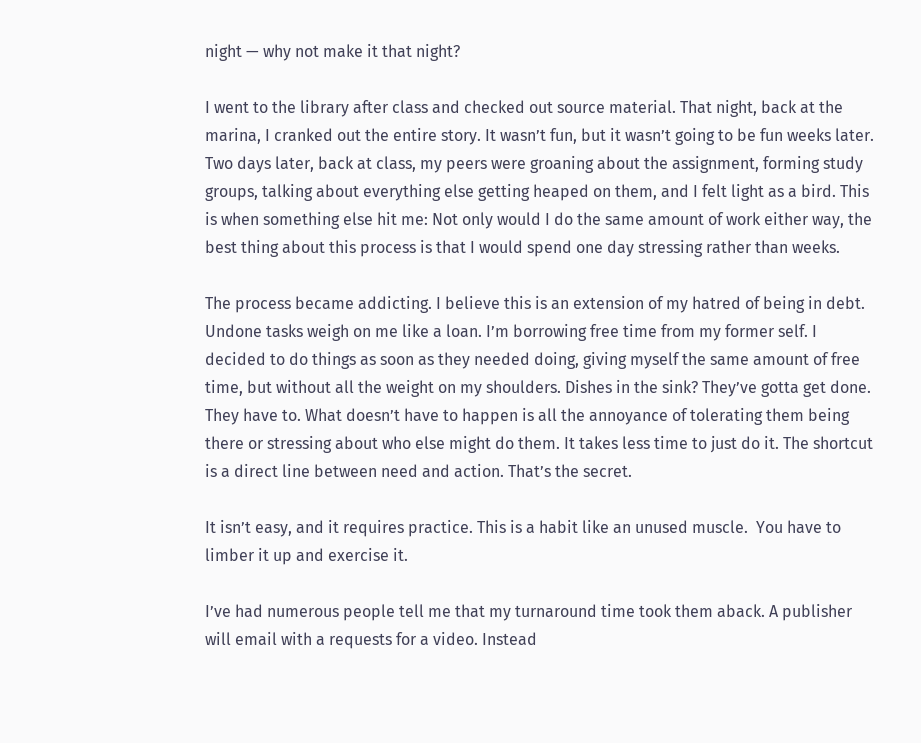night — why not make it that night?

I went to the library after class and checked out source material. That night, back at the marina, I cranked out the entire story. It wasn’t fun, but it wasn’t going to be fun weeks later. Two days later, back at class, my peers were groaning about the assignment, forming study groups, talking about everything else getting heaped on them, and I felt light as a bird. This is when something else hit me: Not only would I do the same amount of work either way, the best thing about this process is that I would spend one day stressing rather than weeks.

The process became addicting. I believe this is an extension of my hatred of being in debt. Undone tasks weigh on me like a loan. I’m borrowing free time from my former self. I decided to do things as soon as they needed doing, giving myself the same amount of free time, but without all the weight on my shoulders. Dishes in the sink? They’ve gotta get done. They have to. What doesn’t have to happen is all the annoyance of tolerating them being there or stressing about who else might do them. It takes less time to just do it. The shortcut is a direct line between need and action. That’s the secret.

It isn’t easy, and it requires practice. This is a habit like an unused muscle.  You have to limber it up and exercise it.

I’ve had numerous people tell me that my turnaround time took them aback. A publisher will email with a requests for a video. Instead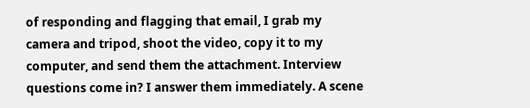of responding and flagging that email, I grab my camera and tripod, shoot the video, copy it to my computer, and send them the attachment. Interview questions come in? I answer them immediately. A scene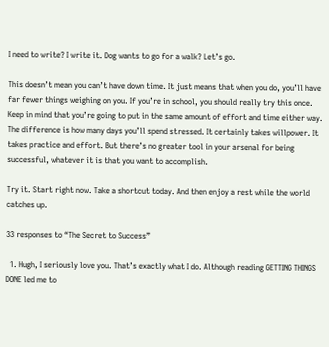I need to write? I write it. Dog wants to go for a walk? Let’s go.

This doesn’t mean you can’t have down time. It just means that when you do, you’ll have far fewer things weighing on you. If you’re in school, you should really try this once. Keep in mind that you’re going to put in the same amount of effort and time either way. The difference is how many days you’ll spend stressed. It certainly takes willpower. It takes practice and effort. But there’s no greater tool in your arsenal for being successful, whatever it is that you want to accomplish.

Try it. Start right now. Take a shortcut today. And then enjoy a rest while the world catches up.

33 responses to “The Secret to Success”

  1. Hugh, I seriously love you. That’s exactly what I do. Although reading GETTING THINGS DONE led me to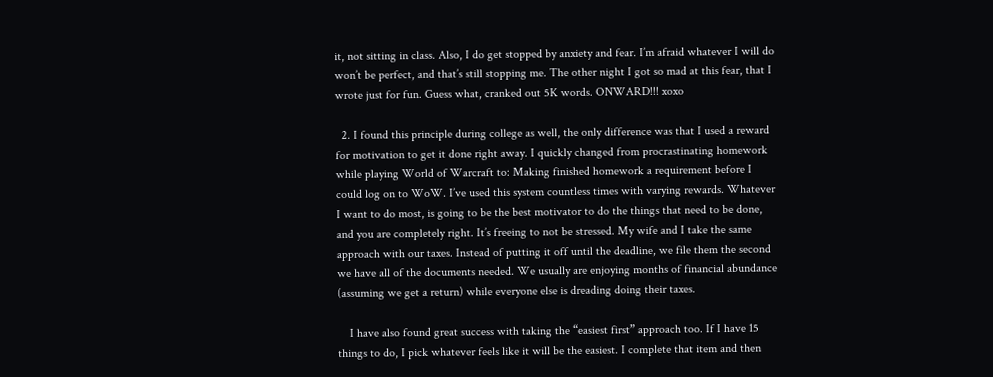it, not sitting in class. Also, I do get stopped by anxiety and fear. I’m afraid whatever I will do won’t be perfect, and that’s still stopping me. The other night I got so mad at this fear, that I wrote just for fun. Guess what, cranked out 5K words. ONWARD!!! xoxo

  2. I found this principle during college as well, the only difference was that I used a reward for motivation to get it done right away. I quickly changed from procrastinating homework while playing World of Warcraft to: Making finished homework a requirement before I could log on to WoW. I’ve used this system countless times with varying rewards. Whatever I want to do most, is going to be the best motivator to do the things that need to be done, and you are completely right. It’s freeing to not be stressed. My wife and I take the same approach with our taxes. Instead of putting it off until the deadline, we file them the second we have all of the documents needed. We usually are enjoying months of financial abundance (assuming we get a return) while everyone else is dreading doing their taxes.

    I have also found great success with taking the “easiest first” approach too. If I have 15 things to do, I pick whatever feels like it will be the easiest. I complete that item and then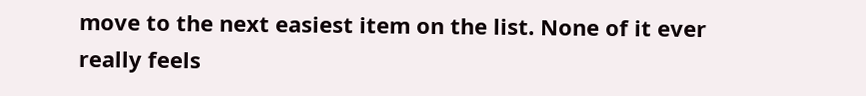move to the next easiest item on the list. None of it ever really feels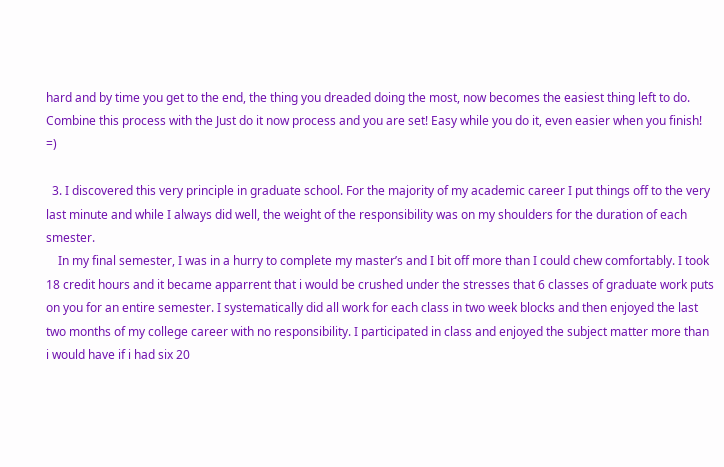hard and by time you get to the end, the thing you dreaded doing the most, now becomes the easiest thing left to do. Combine this process with the Just do it now process and you are set! Easy while you do it, even easier when you finish! =)

  3. I discovered this very principle in graduate school. For the majority of my academic career I put things off to the very last minute and while I always did well, the weight of the responsibility was on my shoulders for the duration of each smester.
    In my final semester, I was in a hurry to complete my master’s and I bit off more than I could chew comfortably. I took 18 credit hours and it became apparrent that i would be crushed under the stresses that 6 classes of graduate work puts on you for an entire semester. I systematically did all work for each class in two week blocks and then enjoyed the last two months of my college career with no responsibility. I participated in class and enjoyed the subject matter more than i would have if i had six 20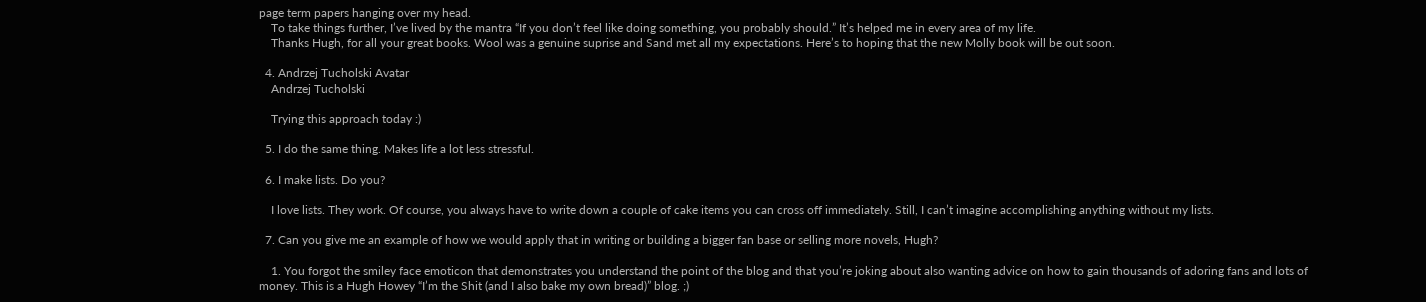page term papers hanging over my head.
    To take things further, I’ve lived by the mantra “If you don’t feel like doing something, you probably should.” It’s helped me in every area of my life.
    Thanks Hugh, for all your great books. Wool was a genuine suprise and Sand met all my expectations. Here’s to hoping that the new Molly book will be out soon.

  4. Andrzej Tucholski Avatar
    Andrzej Tucholski

    Trying this approach today :)

  5. I do the same thing. Makes life a lot less stressful.

  6. I make lists. Do you?

    I love lists. They work. Of course, you always have to write down a couple of cake items you can cross off immediately. Still, I can’t imagine accomplishing anything without my lists.

  7. Can you give me an example of how we would apply that in writing or building a bigger fan base or selling more novels, Hugh?

    1. You forgot the smiley face emoticon that demonstrates you understand the point of the blog and that you’re joking about also wanting advice on how to gain thousands of adoring fans and lots of money. This is a Hugh Howey “I’m the Shit (and I also bake my own bread)” blog. ;)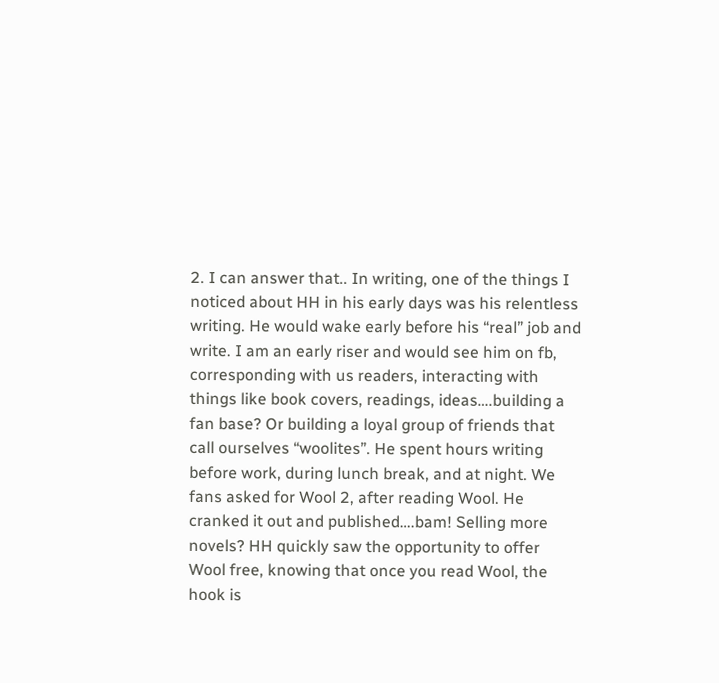2. I can answer that.. In writing, one of the things I noticed about HH in his early days was his relentless writing. He would wake early before his “real” job and write. I am an early riser and would see him on fb, corresponding with us readers, interacting with things like book covers, readings, ideas….building a fan base? Or building a loyal group of friends that call ourselves “woolites”. He spent hours writing before work, during lunch break, and at night. We fans asked for Wool 2, after reading Wool. He cranked it out and published….bam! Selling more novels? HH quickly saw the opportunity to offer Wool free, knowing that once you read Wool, the hook is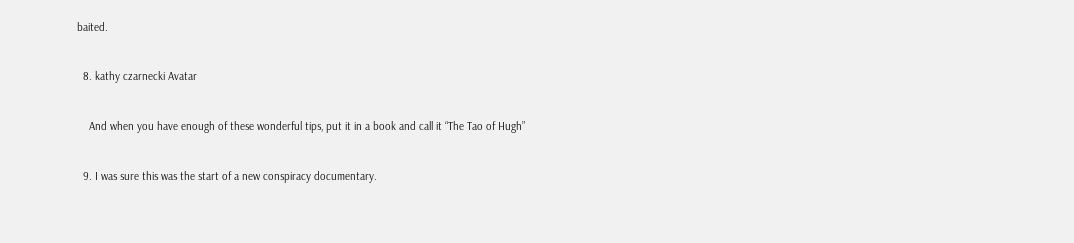baited.

  8. kathy czarnecki Avatar

    And when you have enough of these wonderful tips, put it in a book and call it “The Tao of Hugh”

  9. I was sure this was the start of a new conspiracy documentary.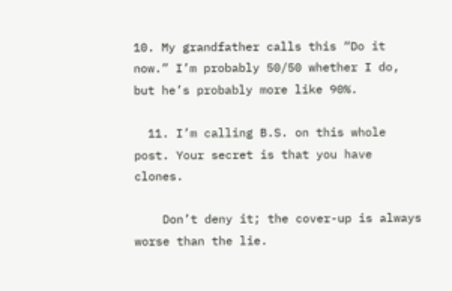10. My grandfather calls this “Do it now.” I’m probably 50/50 whether I do, but he’s probably more like 90%.

  11. I’m calling B.S. on this whole post. Your secret is that you have clones.

    Don’t deny it; the cover-up is always worse than the lie.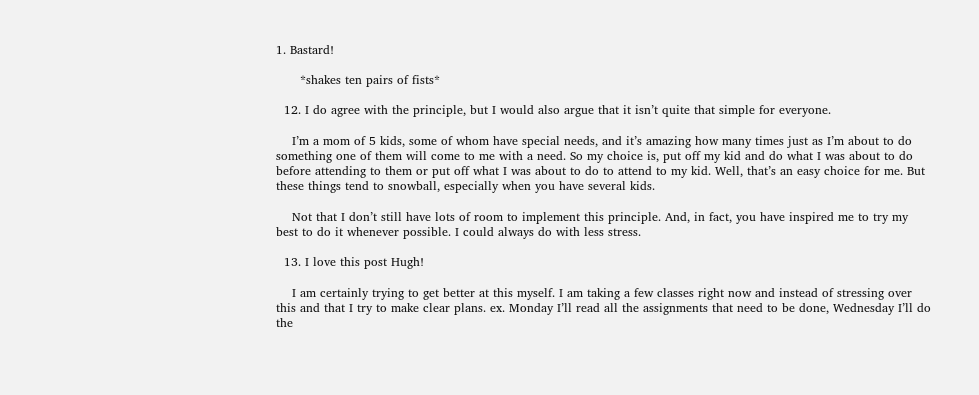1. Bastard!

      *shakes ten pairs of fists*

  12. I do agree with the principle, but I would also argue that it isn’t quite that simple for everyone.

    I’m a mom of 5 kids, some of whom have special needs, and it’s amazing how many times just as I’m about to do something one of them will come to me with a need. So my choice is, put off my kid and do what I was about to do before attending to them or put off what I was about to do to attend to my kid. Well, that’s an easy choice for me. But these things tend to snowball, especially when you have several kids.

    Not that I don’t still have lots of room to implement this principle. And, in fact, you have inspired me to try my best to do it whenever possible. I could always do with less stress.

  13. I love this post Hugh!

    I am certainly trying to get better at this myself. I am taking a few classes right now and instead of stressing over this and that I try to make clear plans. ex. Monday I’ll read all the assignments that need to be done, Wednesday I’ll do the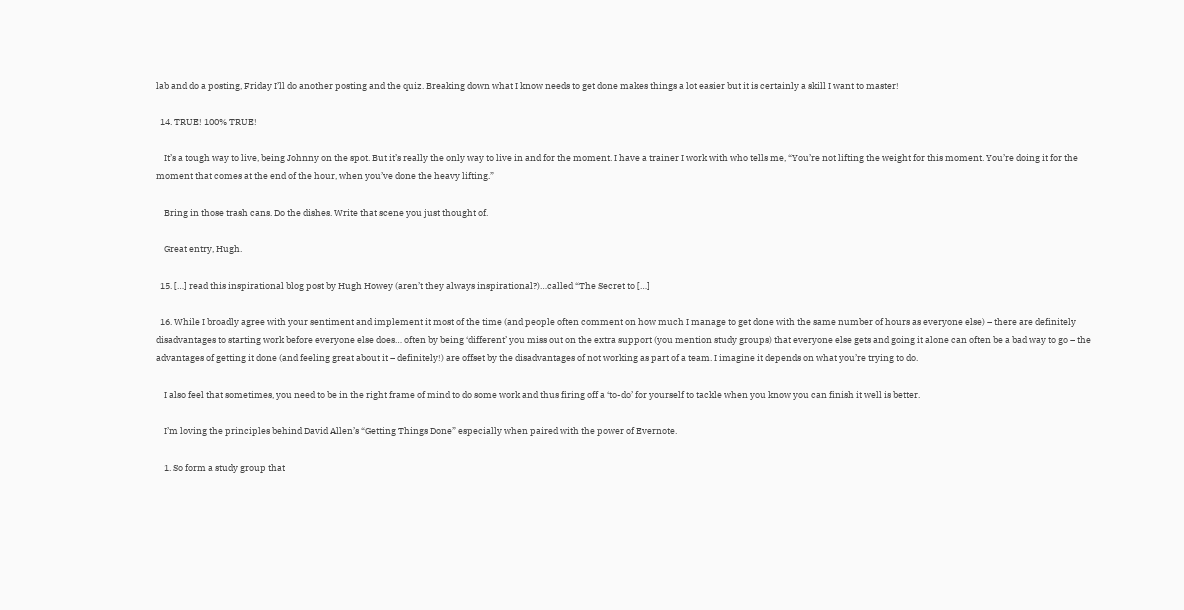lab and do a posting, Friday I’ll do another posting and the quiz. Breaking down what I know needs to get done makes things a lot easier but it is certainly a skill I want to master!

  14. TRUE! 100% TRUE!

    It’s a tough way to live, being Johnny on the spot. But it’s really the only way to live in and for the moment. I have a trainer I work with who tells me, “You’re not lifting the weight for this moment. You’re doing it for the moment that comes at the end of the hour, when you’ve done the heavy lifting.”

    Bring in those trash cans. Do the dishes. Write that scene you just thought of.

    Great entry, Hugh.

  15. […] read this inspirational blog post by Hugh Howey (aren’t they always inspirational?)…called “The Secret to […]

  16. While I broadly agree with your sentiment and implement it most of the time (and people often comment on how much I manage to get done with the same number of hours as everyone else) – there are definitely disadvantages to starting work before everyone else does… often by being ‘different’ you miss out on the extra support (you mention study groups) that everyone else gets and going it alone can often be a bad way to go – the advantages of getting it done (and feeling great about it – definitely!) are offset by the disadvantages of not working as part of a team. I imagine it depends on what you’re trying to do.

    I also feel that sometimes, you need to be in the right frame of mind to do some work and thus firing off a ‘to-do’ for yourself to tackle when you know you can finish it well is better.

    I’m loving the principles behind David Allen’s “Getting Things Done” especially when paired with the power of Evernote.

    1. So form a study group that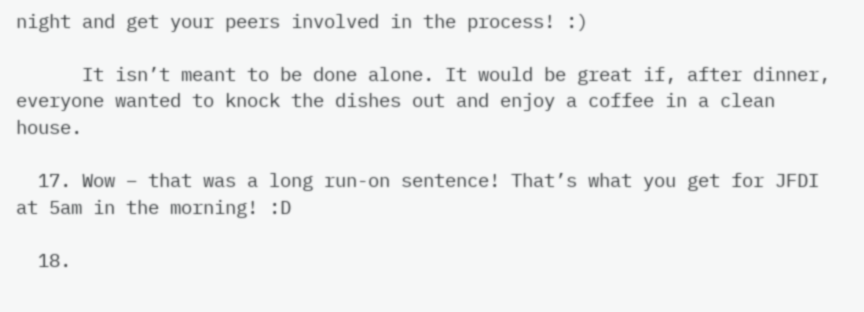night and get your peers involved in the process! :)

      It isn’t meant to be done alone. It would be great if, after dinner, everyone wanted to knock the dishes out and enjoy a coffee in a clean house.

  17. Wow – that was a long run-on sentence! That’s what you get for JFDI at 5am in the morning! :D

  18.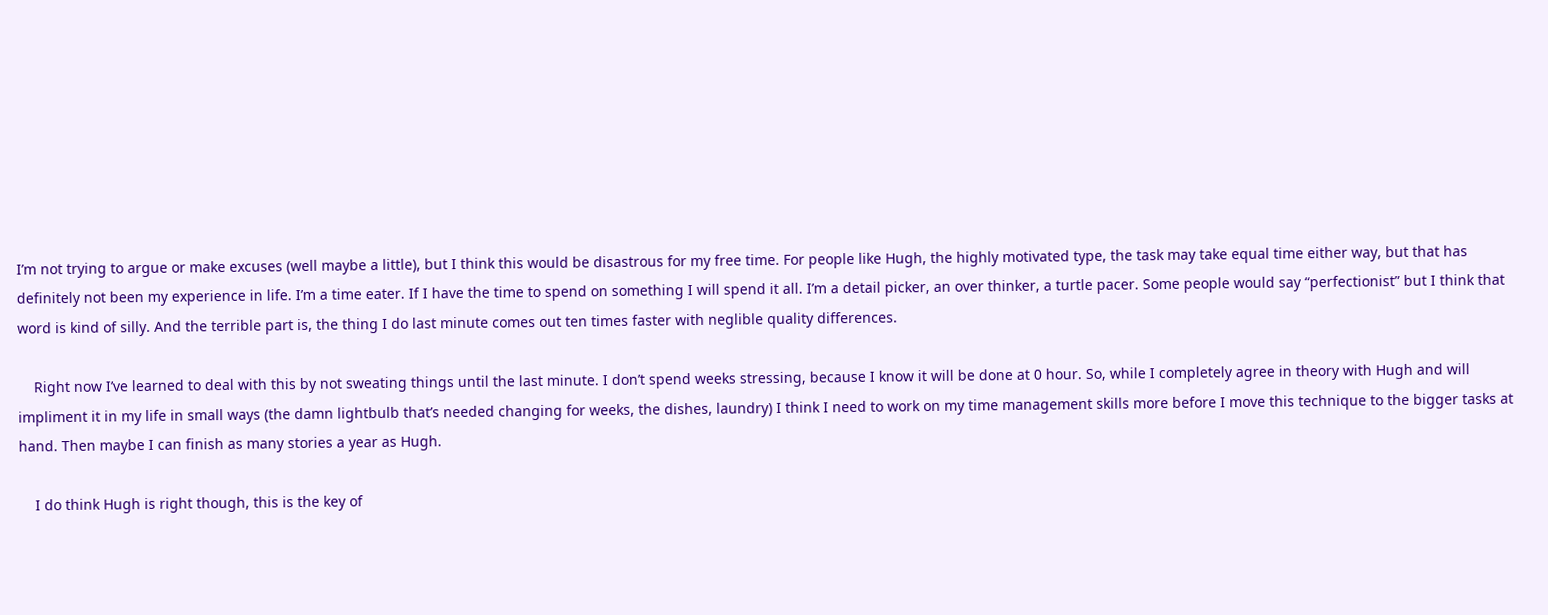I’m not trying to argue or make excuses (well maybe a little), but I think this would be disastrous for my free time. For people like Hugh, the highly motivated type, the task may take equal time either way, but that has definitely not been my experience in life. I’m a time eater. If I have the time to spend on something I will spend it all. I’m a detail picker, an over thinker, a turtle pacer. Some people would say “perfectionist” but I think that word is kind of silly. And the terrible part is, the thing I do last minute comes out ten times faster with neglible quality differences.

    Right now I’ve learned to deal with this by not sweating things until the last minute. I don’t spend weeks stressing, because I know it will be done at 0 hour. So, while I completely agree in theory with Hugh and will impliment it in my life in small ways (the damn lightbulb that’s needed changing for weeks, the dishes, laundry) I think I need to work on my time management skills more before I move this technique to the bigger tasks at hand. Then maybe I can finish as many stories a year as Hugh.

    I do think Hugh is right though, this is the key of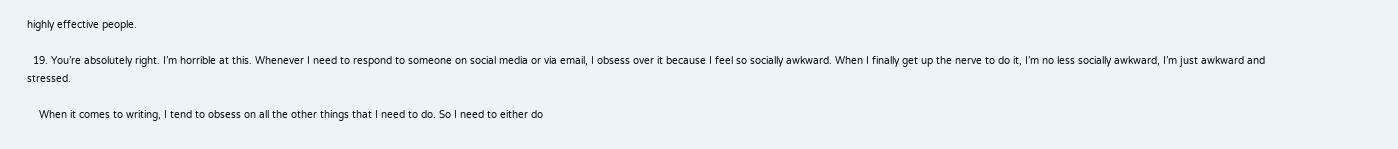highly effective people.

  19. You’re absolutely right. I’m horrible at this. Whenever I need to respond to someone on social media or via email, I obsess over it because I feel so socially awkward. When I finally get up the nerve to do it, I’m no less socially awkward, I’m just awkward and stressed.

    When it comes to writing, I tend to obsess on all the other things that I need to do. So I need to either do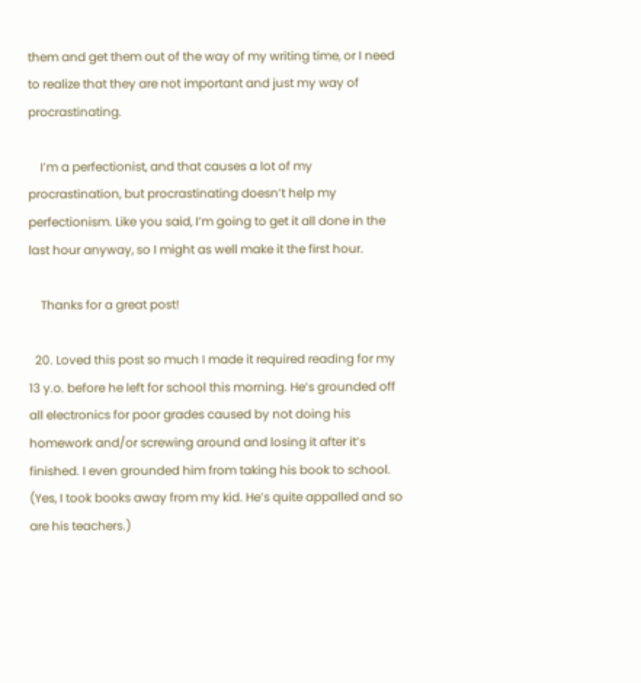them and get them out of the way of my writing time, or I need to realize that they are not important and just my way of procrastinating.

    I’m a perfectionist, and that causes a lot of my procrastination, but procrastinating doesn’t help my perfectionism. Like you said, I’m going to get it all done in the last hour anyway, so I might as well make it the first hour.

    Thanks for a great post!

  20. Loved this post so much I made it required reading for my 13 y.o. before he left for school this morning. He’s grounded off all electronics for poor grades caused by not doing his homework and/or screwing around and losing it after it’s finished. I even grounded him from taking his book to school. (Yes, I took books away from my kid. He’s quite appalled and so are his teachers.)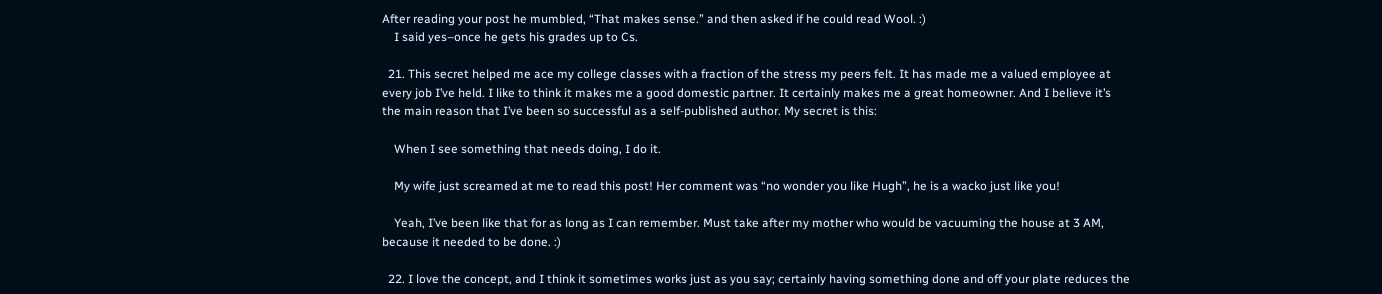After reading your post he mumbled, “That makes sense.” and then asked if he could read Wool. :)
    I said yes–once he gets his grades up to Cs.

  21. This secret helped me ace my college classes with a fraction of the stress my peers felt. It has made me a valued employee at every job I’ve held. I like to think it makes me a good domestic partner. It certainly makes me a great homeowner. And I believe it’s the main reason that I’ve been so successful as a self-published author. My secret is this:

    When I see something that needs doing, I do it.

    My wife just screamed at me to read this post! Her comment was “no wonder you like Hugh”, he is a wacko just like you!

    Yeah, I’ve been like that for as long as I can remember. Must take after my mother who would be vacuuming the house at 3 AM, because it needed to be done. :)

  22. I love the concept, and I think it sometimes works just as you say; certainly having something done and off your plate reduces the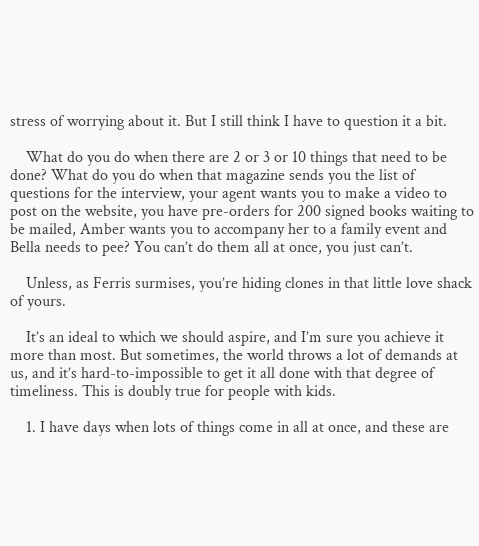stress of worrying about it. But I still think I have to question it a bit.

    What do you do when there are 2 or 3 or 10 things that need to be done? What do you do when that magazine sends you the list of questions for the interview, your agent wants you to make a video to post on the website, you have pre-orders for 200 signed books waiting to be mailed, Amber wants you to accompany her to a family event and Bella needs to pee? You can’t do them all at once, you just can’t.

    Unless, as Ferris surmises, you’re hiding clones in that little love shack of yours.

    It’s an ideal to which we should aspire, and I’m sure you achieve it more than most. But sometimes, the world throws a lot of demands at us, and it’s hard-to-impossible to get it all done with that degree of timeliness. This is doubly true for people with kids.

    1. I have days when lots of things come in all at once, and these are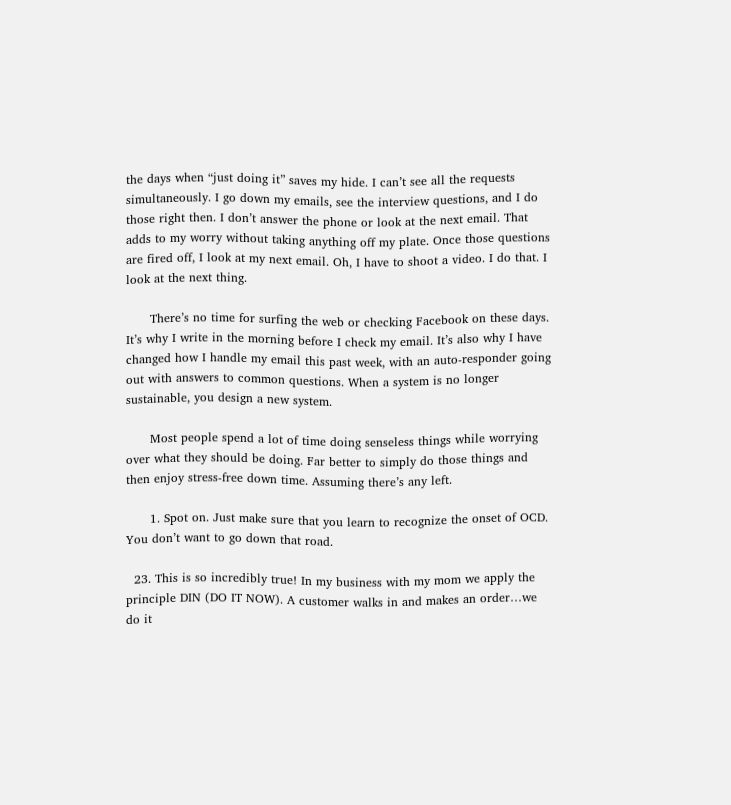the days when “just doing it” saves my hide. I can’t see all the requests simultaneously. I go down my emails, see the interview questions, and I do those right then. I don’t answer the phone or look at the next email. That adds to my worry without taking anything off my plate. Once those questions are fired off, I look at my next email. Oh, I have to shoot a video. I do that. I look at the next thing.

      There’s no time for surfing the web or checking Facebook on these days. It’s why I write in the morning before I check my email. It’s also why I have changed how I handle my email this past week, with an auto-responder going out with answers to common questions. When a system is no longer sustainable, you design a new system.

      Most people spend a lot of time doing senseless things while worrying over what they should be doing. Far better to simply do those things and then enjoy stress-free down time. Assuming there’s any left.

      1. Spot on. Just make sure that you learn to recognize the onset of OCD. You don’t want to go down that road.

  23. This is so incredibly true! In my business with my mom we apply the principle DIN (DO IT NOW). A customer walks in and makes an order…we do it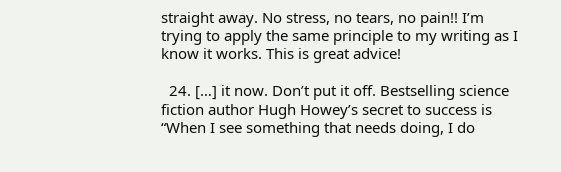straight away. No stress, no tears, no pain!! I’m trying to apply the same principle to my writing as I know it works. This is great advice!

  24. […] it now. Don’t put it off. Bestselling science fiction author Hugh Howey’s secret to success is “When I see something that needs doing, I do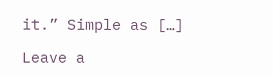it.” Simple as […]

Leave a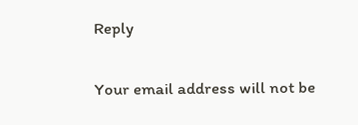Reply

Your email address will not be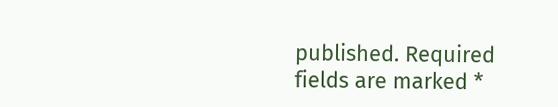published. Required fields are marked *